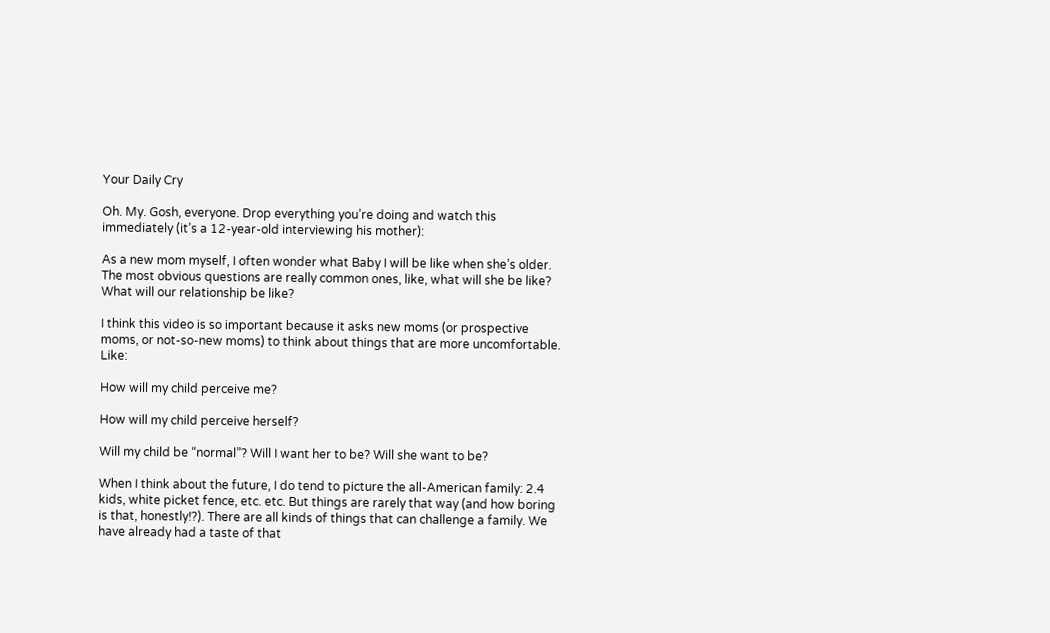Your Daily Cry

Oh. My. Gosh, everyone. Drop everything you’re doing and watch this immediately (it’s a 12-year-old interviewing his mother):

As a new mom myself, I often wonder what Baby I will be like when she’s older. The most obvious questions are really common ones, like, what will she be like? What will our relationship be like?

I think this video is so important because it asks new moms (or prospective moms, or not-so-new moms) to think about things that are more uncomfortable. Like:

How will my child perceive me?

How will my child perceive herself?

Will my child be “normal”? Will I want her to be? Will she want to be?

When I think about the future, I do tend to picture the all-American family: 2.4 kids, white picket fence, etc. etc. But things are rarely that way (and how boring is that, honestly!?). There are all kinds of things that can challenge a family. We have already had a taste of that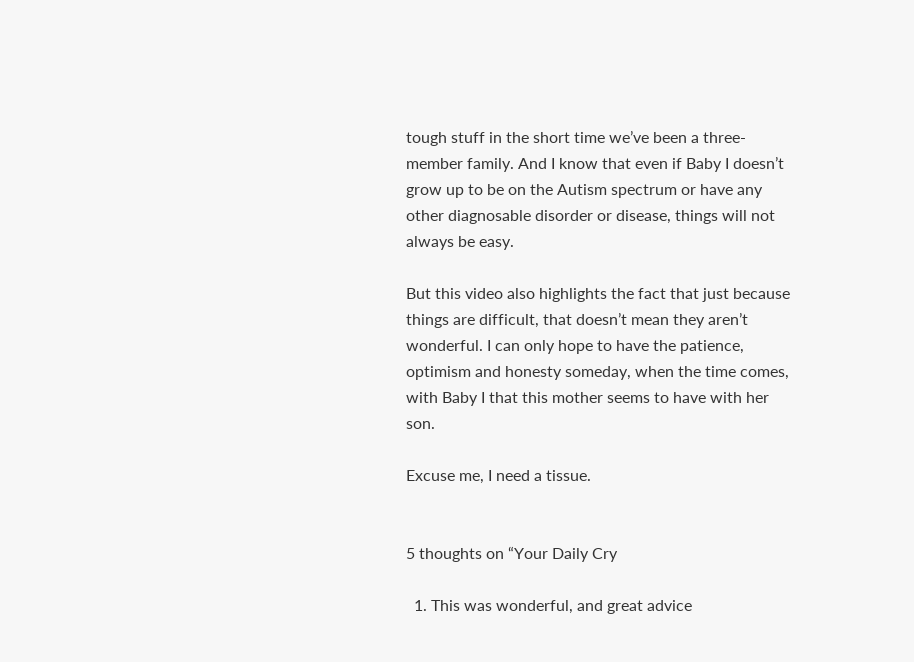tough stuff in the short time we’ve been a three-member family. And I know that even if Baby I doesn’t grow up to be on the Autism spectrum or have any other diagnosable disorder or disease, things will not always be easy.

But this video also highlights the fact that just because things are difficult, that doesn’t mean they aren’t wonderful. I can only hope to have the patience, optimism and honesty someday, when the time comes, with Baby I that this mother seems to have with her son.

Excuse me, I need a tissue.


5 thoughts on “Your Daily Cry

  1. This was wonderful, and great advice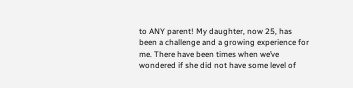to ANY parent! My daughter, now 25, has been a challenge and a growing experience for me. There have been times when we’ve wondered if she did not have some level of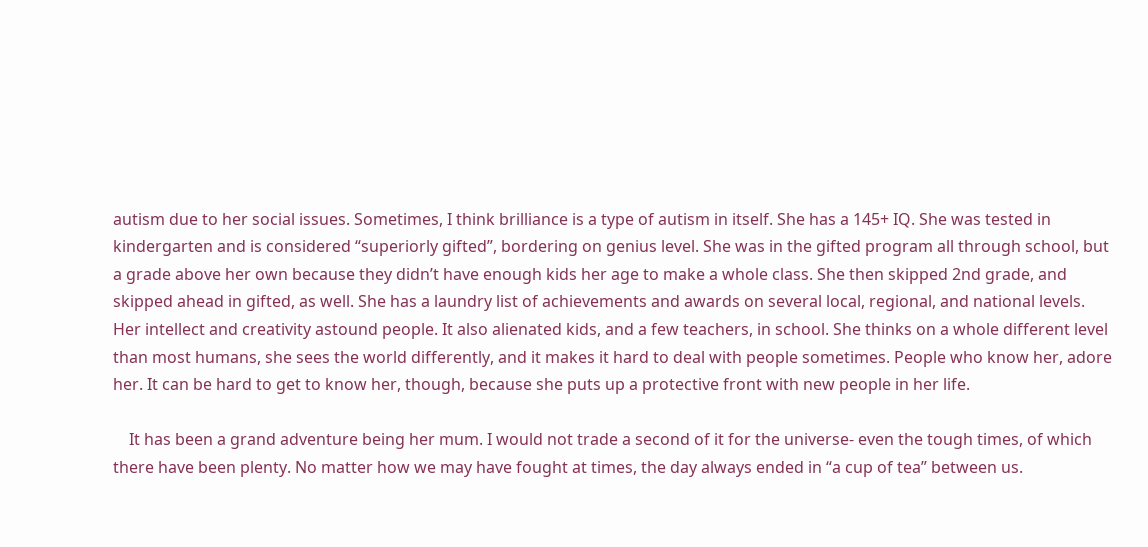autism due to her social issues. Sometimes, I think brilliance is a type of autism in itself. She has a 145+ IQ. She was tested in kindergarten and is considered “superiorly gifted”, bordering on genius level. She was in the gifted program all through school, but a grade above her own because they didn’t have enough kids her age to make a whole class. She then skipped 2nd grade, and skipped ahead in gifted, as well. She has a laundry list of achievements and awards on several local, regional, and national levels. Her intellect and creativity astound people. It also alienated kids, and a few teachers, in school. She thinks on a whole different level than most humans, she sees the world differently, and it makes it hard to deal with people sometimes. People who know her, adore her. It can be hard to get to know her, though, because she puts up a protective front with new people in her life.

    It has been a grand adventure being her mum. I would not trade a second of it for the universe- even the tough times, of which there have been plenty. No matter how we may have fought at times, the day always ended in “a cup of tea” between us.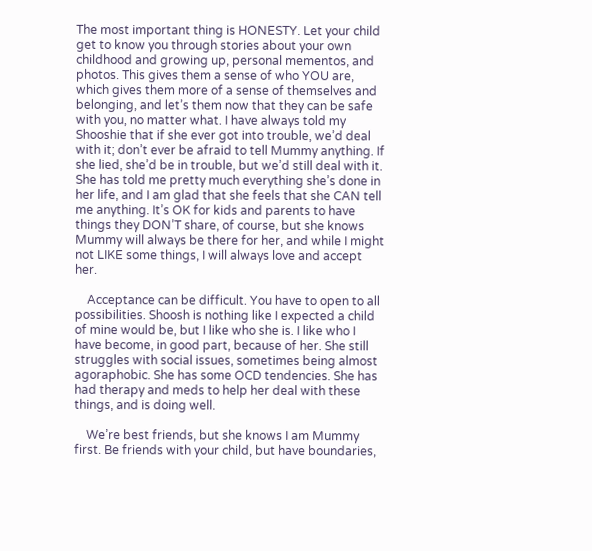The most important thing is HONESTY. Let your child get to know you through stories about your own childhood and growing up, personal mementos, and photos. This gives them a sense of who YOU are, which gives them more of a sense of themselves and belonging, and let’s them now that they can be safe with you, no matter what. I have always told my Shooshie that if she ever got into trouble, we’d deal with it; don’t ever be afraid to tell Mummy anything. If she lied, she’d be in trouble, but we’d still deal with it. She has told me pretty much everything she’s done in her life, and I am glad that she feels that she CAN tell me anything. It’s OK for kids and parents to have things they DON’T share, of course, but she knows Mummy will always be there for her, and while I might not LIKE some things, I will always love and accept her.

    Acceptance can be difficult. You have to open to all possibilities. Shoosh is nothing like I expected a child of mine would be, but I like who she is. I like who I have become, in good part, because of her. She still struggles with social issues, sometimes being almost agoraphobic. She has some OCD tendencies. She has had therapy and meds to help her deal with these things, and is doing well.

    We’re best friends, but she knows I am Mummy first. Be friends with your child, but have boundaries,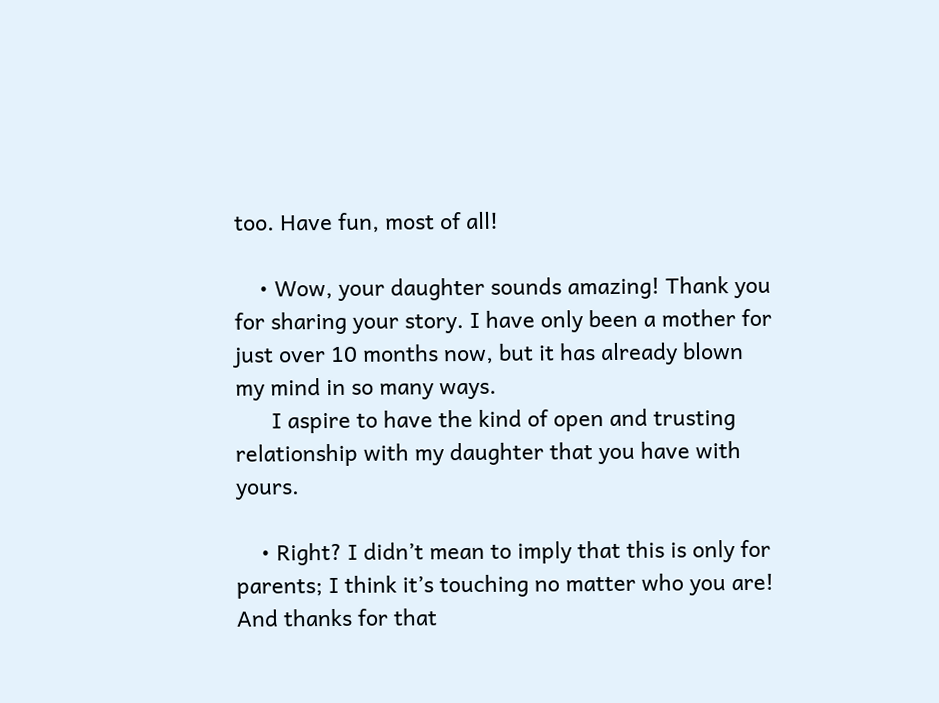too. Have fun, most of all!

    • Wow, your daughter sounds amazing! Thank you for sharing your story. I have only been a mother for just over 10 months now, but it has already blown my mind in so many ways.
      I aspire to have the kind of open and trusting relationship with my daughter that you have with yours.

    • Right? I didn’t mean to imply that this is only for parents; I think it’s touching no matter who you are! And thanks for that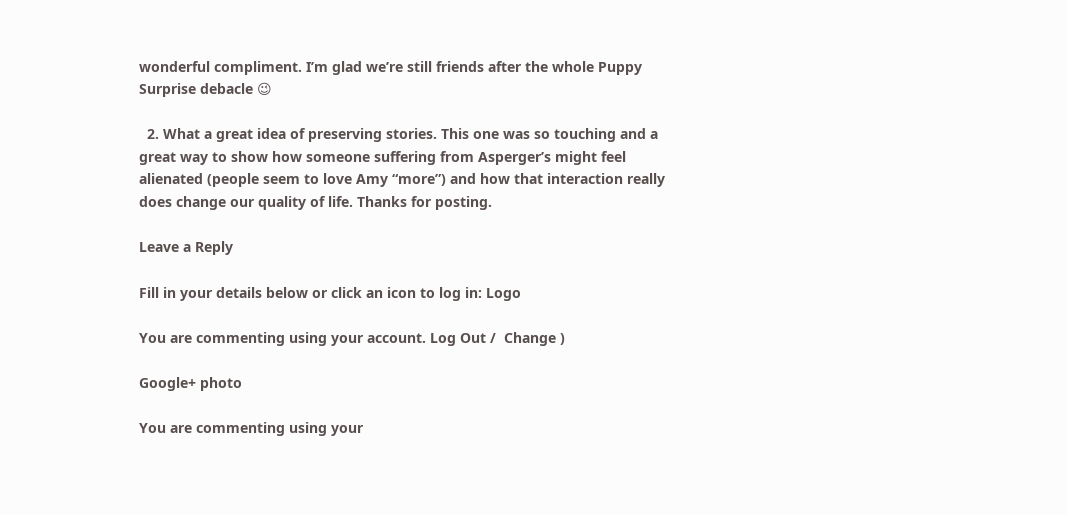wonderful compliment. I’m glad we’re still friends after the whole Puppy Surprise debacle 😉

  2. What a great idea of preserving stories. This one was so touching and a great way to show how someone suffering from Asperger’s might feel alienated (people seem to love Amy “more”) and how that interaction really does change our quality of life. Thanks for posting.

Leave a Reply

Fill in your details below or click an icon to log in: Logo

You are commenting using your account. Log Out /  Change )

Google+ photo

You are commenting using your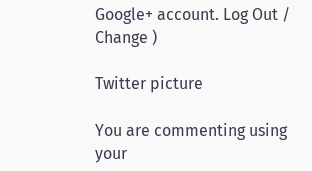Google+ account. Log Out /  Change )

Twitter picture

You are commenting using your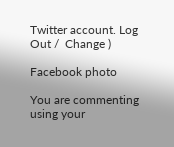Twitter account. Log Out /  Change )

Facebook photo

You are commenting using your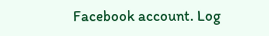Facebook account. Log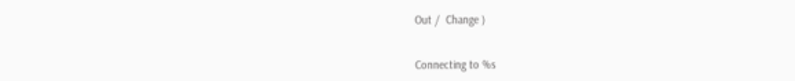Out /  Change )


Connecting to %s